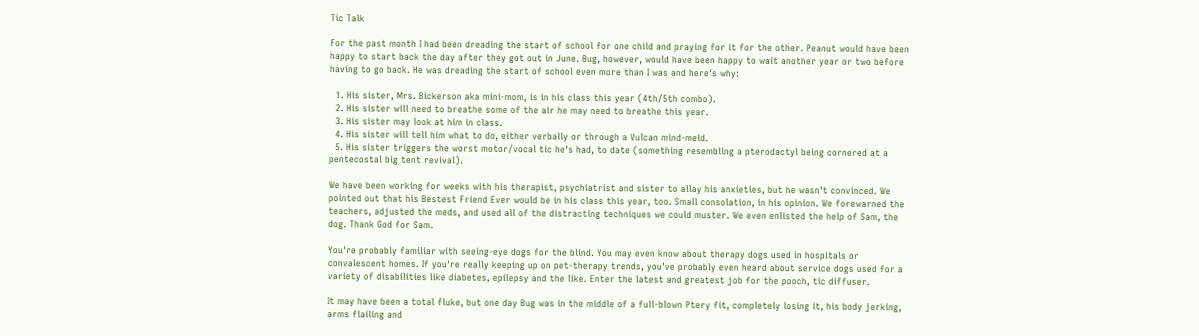Tic Talk

For the past month I had been dreading the start of school for one child and praying for it for the other. Peanut would have been happy to start back the day after they got out in June. Bug, however, would have been happy to wait another year or two before having to go back. He was dreading the start of school even more than I was and here's why:

  1. His sister, Mrs. Bickerson aka mini-mom, is in his class this year (4th/5th combo).
  2. His sister will need to breathe some of the air he may need to breathe this year.
  3. His sister may look at him in class.
  4. His sister will tell him what to do, either verbally or through a Vulcan mind-meld.
  5. His sister triggers the worst motor/vocal tic he's had, to date (something resembling a pterodactyl being cornered at a pentecostal big tent revival).

We have been working for weeks with his therapist, psychiatrist and sister to allay his anxieties, but he wasn't convinced. We pointed out that his Bestest Friend Ever would be in his class this year, too. Small consolation, in his opinion. We forewarned the teachers, adjusted the meds, and used all of the distracting techniques we could muster. We even enlisted the help of Sam, the dog. Thank God for Sam.

You're probably familiar with seeing-eye dogs for the blind. You may even know about therapy dogs used in hospitals or convalescent homes. If you're really keeping up on pet-therapy trends, you've probably even heard about service dogs used for a variety of disabilities like diabetes, epilepsy and the like. Enter the latest and greatest job for the pooch, tic diffuser.

It may have been a total fluke, but one day Bug was in the middle of a full-blown Ptery fit, completely losing it, his body jerking, arms flailing and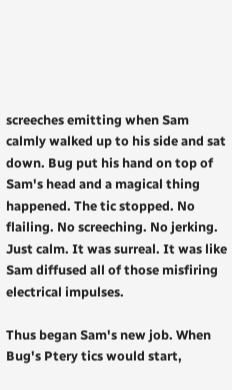screeches emitting when Sam calmly walked up to his side and sat down. Bug put his hand on top of Sam's head and a magical thing happened. The tic stopped. No flailing. No screeching. No jerking. Just calm. It was surreal. It was like Sam diffused all of those misfiring electrical impulses.

Thus began Sam's new job. When Bug's Ptery tics would start,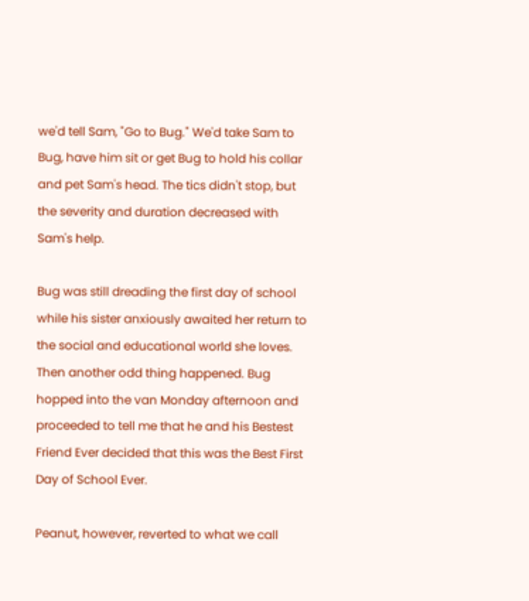we'd tell Sam, "Go to Bug." We'd take Sam to Bug, have him sit or get Bug to hold his collar and pet Sam's head. The tics didn't stop, but the severity and duration decreased with Sam's help.

Bug was still dreading the first day of school while his sister anxiously awaited her return to the social and educational world she loves. Then another odd thing happened. Bug hopped into the van Monday afternoon and proceeded to tell me that he and his Bestest Friend Ever decided that this was the Best First Day of School Ever.

Peanut, however, reverted to what we call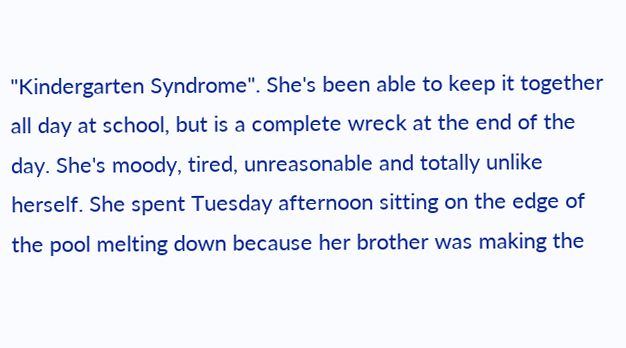"Kindergarten Syndrome". She's been able to keep it together all day at school, but is a complete wreck at the end of the day. She's moody, tired, unreasonable and totally unlike herself. She spent Tuesday afternoon sitting on the edge of the pool melting down because her brother was making the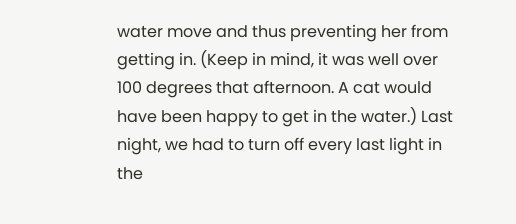water move and thus preventing her from getting in. (Keep in mind, it was well over 100 degrees that afternoon. A cat would have been happy to get in the water.) Last night, we had to turn off every last light in the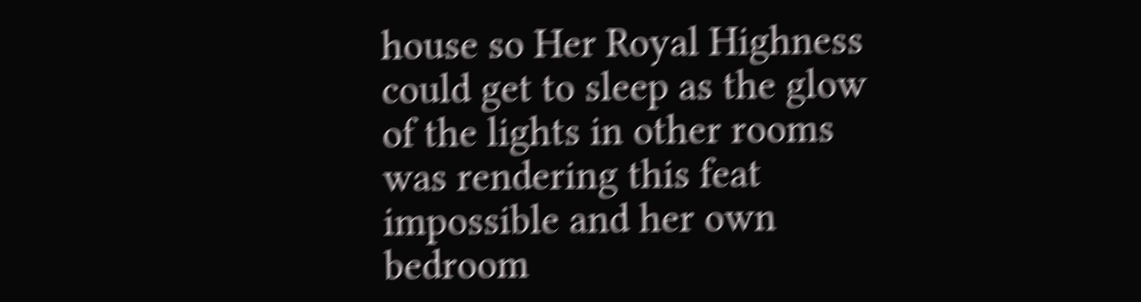house so Her Royal Highness could get to sleep as the glow of the lights in other rooms was rendering this feat impossible and her own bedroom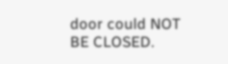door could NOT BE CLOSED.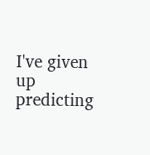I've given up predicting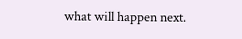what will happen next.